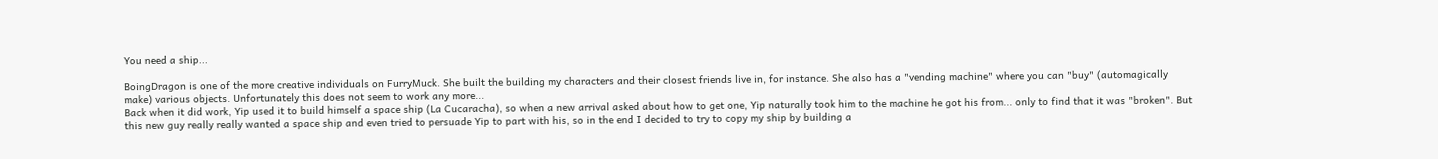You need a ship...

BoingDragon is one of the more creative individuals on FurryMuck. She built the building my characters and their closest friends live in, for instance. She also has a "vending machine" where you can "buy" (automagically make) various objects. Unfortunately this does not seem to work any more...
Back when it did work, Yip used it to build himself a space ship (La Cucaracha), so when a new arrival asked about how to get one, Yip naturally took him to the machine he got his from... only to find that it was "broken". But this new guy really really wanted a space ship and even tried to persuade Yip to part with his, so in the end I decided to try to copy my ship by building a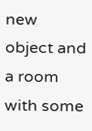new object and a room with some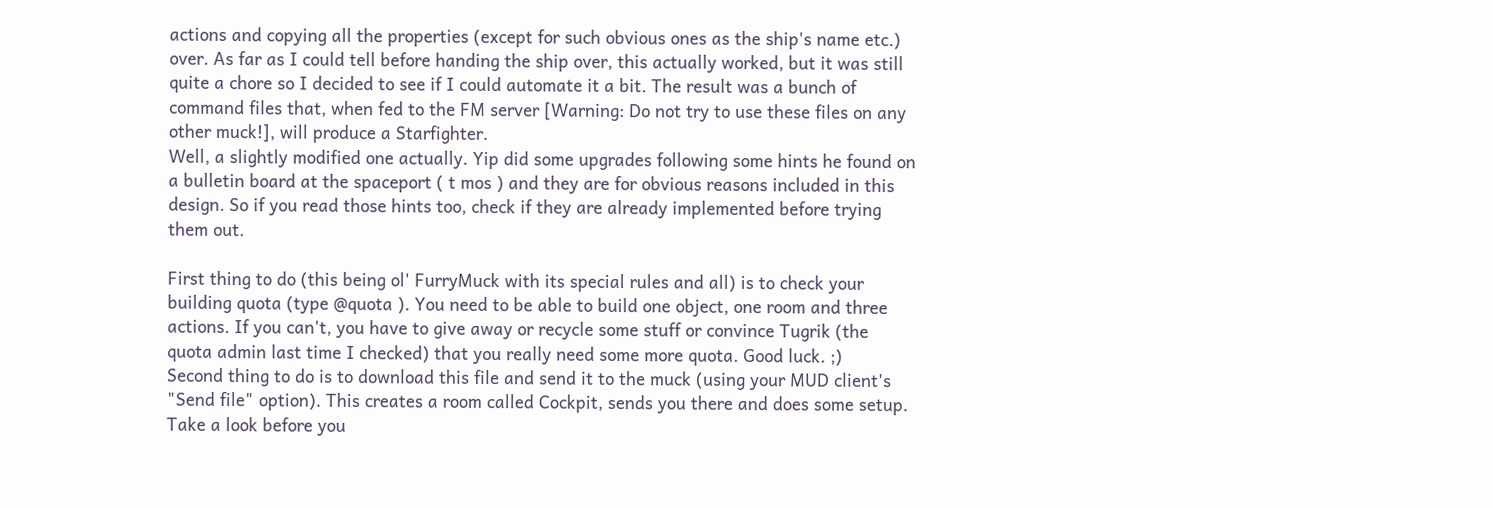actions and copying all the properties (except for such obvious ones as the ship's name etc.) over. As far as I could tell before handing the ship over, this actually worked, but it was still quite a chore so I decided to see if I could automate it a bit. The result was a bunch of command files that, when fed to the FM server [Warning: Do not try to use these files on any other muck!], will produce a Starfighter.
Well, a slightly modified one actually. Yip did some upgrades following some hints he found on a bulletin board at the spaceport ( t mos ) and they are for obvious reasons included in this design. So if you read those hints too, check if they are already implemented before trying them out.

First thing to do (this being ol' FurryMuck with its special rules and all) is to check your building quota (type @quota ). You need to be able to build one object, one room and three actions. If you can't, you have to give away or recycle some stuff or convince Tugrik (the quota admin last time I checked) that you really need some more quota. Good luck. ;)
Second thing to do is to download this file and send it to the muck (using your MUD client's "Send file" option). This creates a room called Cockpit, sends you there and does some setup.
Take a look before you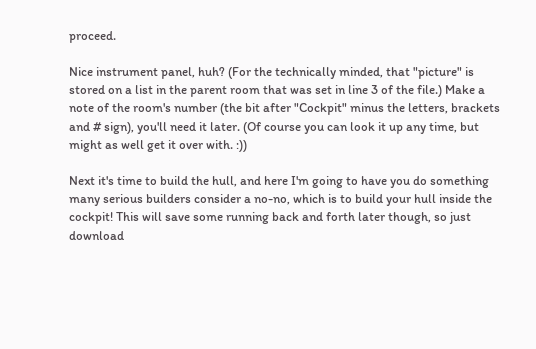proceed.

Nice instrument panel, huh? (For the technically minded, that "picture" is stored on a list in the parent room that was set in line 3 of the file.) Make a note of the room's number (the bit after "Cockpit" minus the letters, brackets and # sign), you'll need it later. (Of course you can look it up any time, but might as well get it over with. :))

Next it's time to build the hull, and here I'm going to have you do something many serious builders consider a no-no, which is to build your hull inside the cockpit! This will save some running back and forth later though, so just download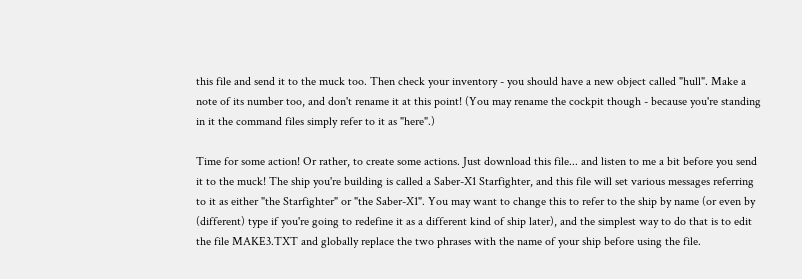this file and send it to the muck too. Then check your inventory - you should have a new object called "hull". Make a note of its number too, and don't rename it at this point! (You may rename the cockpit though - because you're standing in it the command files simply refer to it as "here".)

Time for some action! Or rather, to create some actions. Just download this file... and listen to me a bit before you send it to the muck! The ship you're building is called a Saber-X1 Starfighter, and this file will set various messages referring to it as either "the Starfighter" or "the Saber-X1". You may want to change this to refer to the ship by name (or even by (different) type if you're going to redefine it as a different kind of ship later), and the simplest way to do that is to edit the file MAKE3.TXT and globally replace the two phrases with the name of your ship before using the file.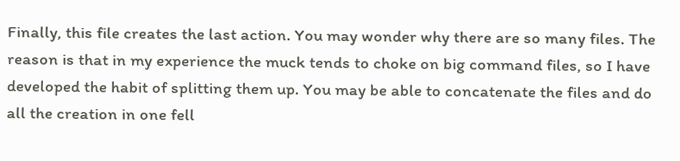Finally, this file creates the last action. You may wonder why there are so many files. The reason is that in my experience the muck tends to choke on big command files, so I have developed the habit of splitting them up. You may be able to concatenate the files and do all the creation in one fell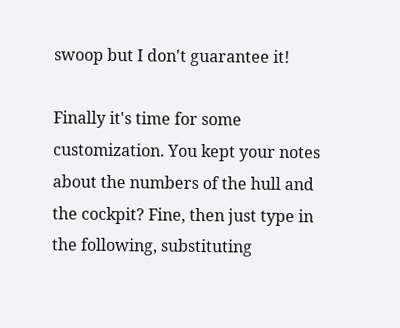swoop but I don't guarantee it!

Finally it's time for some customization. You kept your notes about the numbers of the hull and the cockpit? Fine, then just type in the following, substituting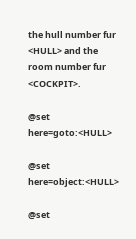the hull number fur <HULL> and the room number fur <COCKPIT>.

@set here=goto:<HULL>

@set here=object:<HULL>

@set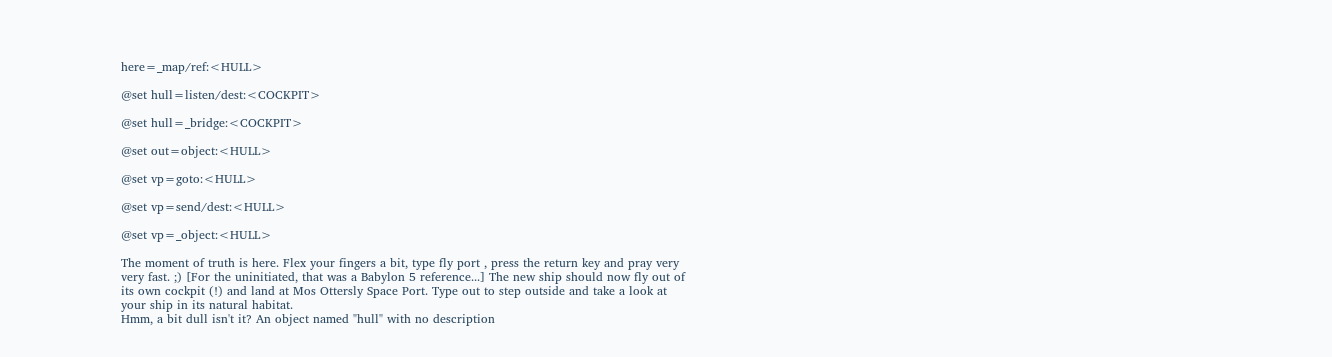here=_map/ref:<HULL>

@set hull=listen/dest:<COCKPIT>

@set hull=_bridge:<COCKPIT>

@set out=object:<HULL>

@set vp=goto:<HULL>

@set vp=send/dest:<HULL>

@set vp=_object:<HULL>

The moment of truth is here. Flex your fingers a bit, type fly port , press the return key and pray very very fast. ;) [For the uninitiated, that was a Babylon 5 reference...] The new ship should now fly out of its own cockpit (!) and land at Mos Ottersly Space Port. Type out to step outside and take a look at your ship in its natural habitat.
Hmm, a bit dull isn't it? An object named "hull" with no description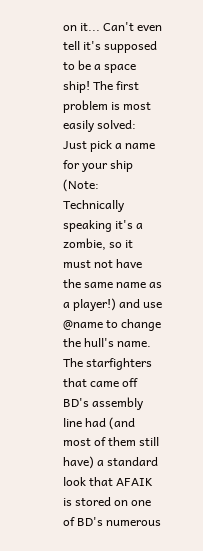on it... Can't even tell it's supposed to be a space ship! The first problem is most easily solved: Just pick a name for your ship (Note: Technically speaking it's a zombie, so it must not have the same name as a player!) and use @name to change the hull's name.
The starfighters that came off BD's assembly line had (and most of them still have) a standard look that AFAIK is stored on one of BD's numerous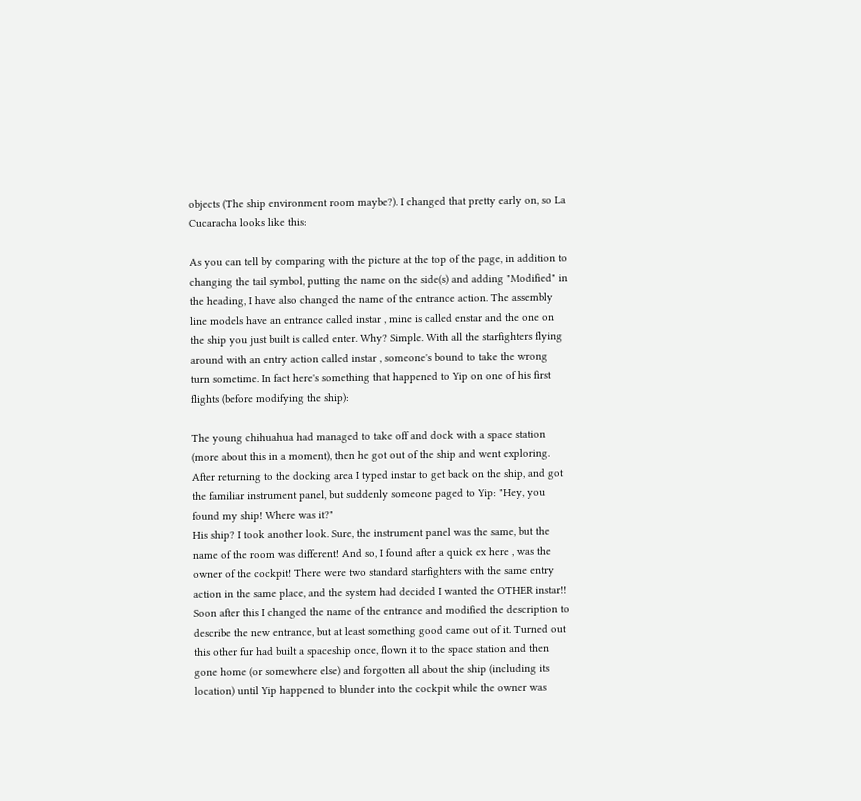objects (The ship environment room maybe?). I changed that pretty early on, so La Cucaracha looks like this:

As you can tell by comparing with the picture at the top of the page, in addition to changing the tail symbol, putting the name on the side(s) and adding "Modified" in the heading, I have also changed the name of the entrance action. The assembly line models have an entrance called instar , mine is called enstar and the one on the ship you just built is called enter. Why? Simple. With all the starfighters flying around with an entry action called instar , someone's bound to take the wrong turn sometime. In fact here's something that happened to Yip on one of his first flights (before modifying the ship):

The young chihuahua had managed to take off and dock with a space station (more about this in a moment), then he got out of the ship and went exploring. After returning to the docking area I typed instar to get back on the ship, and got the familiar instrument panel, but suddenly someone paged to Yip: "Hey, you found my ship! Where was it?"
His ship? I took another look. Sure, the instrument panel was the same, but the name of the room was different! And so, I found after a quick ex here , was the owner of the cockpit! There were two standard starfighters with the same entry action in the same place, and the system had decided I wanted the OTHER instar!!
Soon after this I changed the name of the entrance and modified the description to describe the new entrance, but at least something good came out of it. Turned out this other fur had built a spaceship once, flown it to the space station and then gone home (or somewhere else) and forgotten all about the ship (including its location) until Yip happened to blunder into the cockpit while the owner was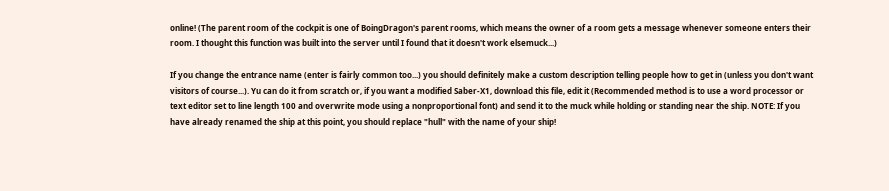online! (The parent room of the cockpit is one of BoingDragon's parent rooms, which means the owner of a room gets a message whenever someone enters their room. I thought this function was built into the server until I found that it doesn't work elsemuck...)

If you change the entrance name (enter is fairly common too...) you should definitely make a custom description telling people how to get in (unless you don't want visitors of course...). Yu can do it from scratch or, if you want a modified Saber-X1, download this file, edit it (Recommended method is to use a word processor or text editor set to line length 100 and overwrite mode using a nonproportional font) and send it to the muck while holding or standing near the ship. NOTE: If you have already renamed the ship at this point, you should replace "hull" with the name of your ship!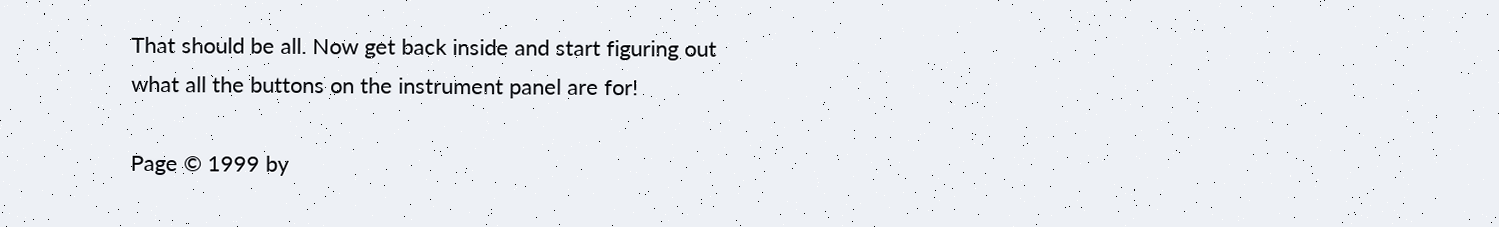That should be all. Now get back inside and start figuring out what all the buttons on the instrument panel are for!

Page © 1999 by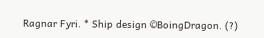Ragnar Fyri. * Ship design ©BoingDragon. (?)